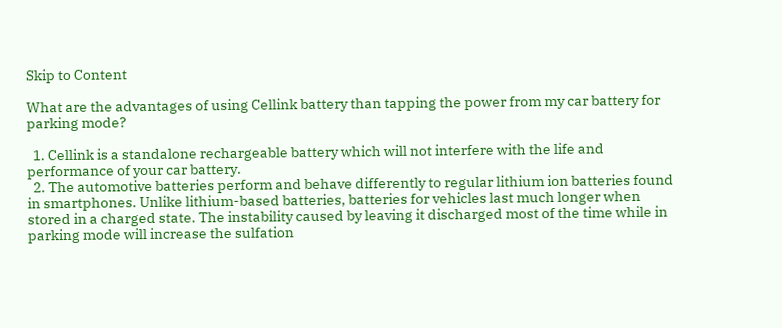Skip to Content

What are the advantages of using Cellink battery than tapping the power from my car battery for parking mode?

  1. Cellink is a standalone rechargeable battery which will not interfere with the life and performance of your car battery.
  2. The automotive batteries perform and behave differently to regular lithium ion batteries found in smartphones. Unlike lithium-based batteries, batteries for vehicles last much longer when stored in a charged state. The instability caused by leaving it discharged most of the time while in parking mode will increase the sulfation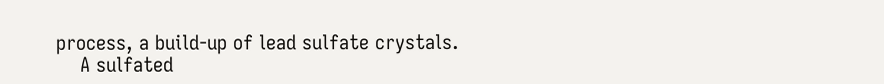process, a build-up of lead sulfate crystals.
    A sulfated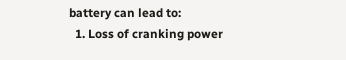battery can lead to:
  1. Loss of cranking power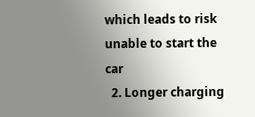which leads to risk unable to start the car
  2. Longer charging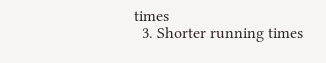times
  3. Shorter running times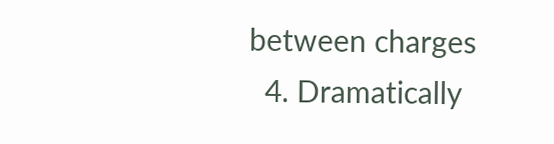between charges
  4. Dramatically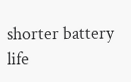shorter battery life